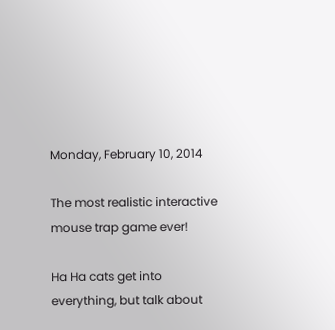Monday, February 10, 2014

The most realistic interactive mouse trap game ever!

Ha Ha cats get into everything, but talk about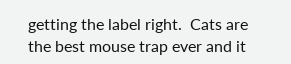getting the label right.  Cats are the best mouse trap ever and it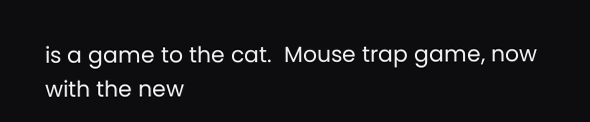is a game to the cat.  Mouse trap game, now with the new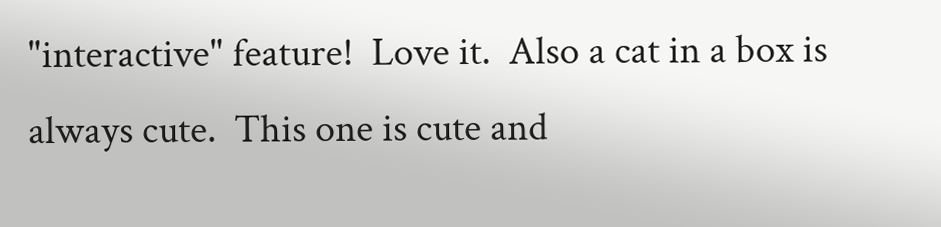"interactive" feature!  Love it.  Also a cat in a box is always cute.  This one is cute and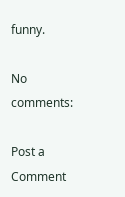funny.

No comments:

Post a Comment